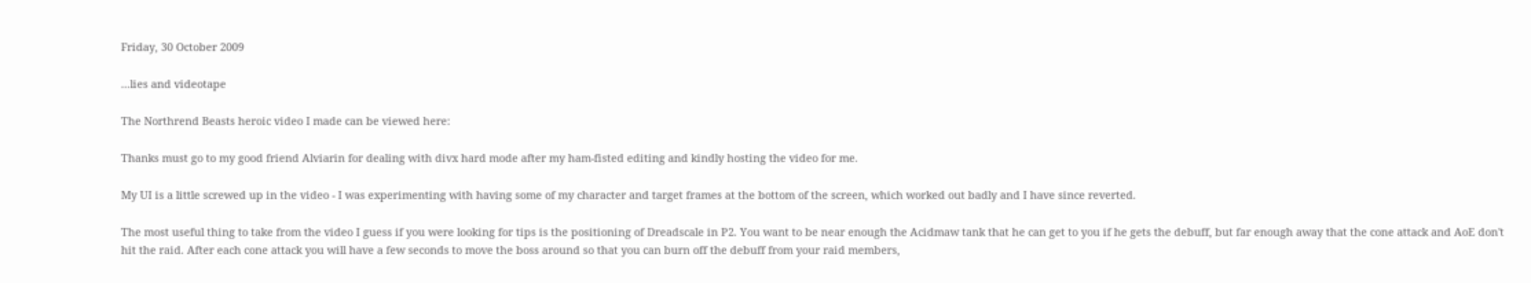Friday, 30 October 2009

...lies and videotape

The Northrend Beasts heroic video I made can be viewed here:

Thanks must go to my good friend Alviarin for dealing with divx hard mode after my ham-fisted editing and kindly hosting the video for me.

My UI is a little screwed up in the video - I was experimenting with having some of my character and target frames at the bottom of the screen, which worked out badly and I have since reverted.

The most useful thing to take from the video I guess if you were looking for tips is the positioning of Dreadscale in P2. You want to be near enough the Acidmaw tank that he can get to you if he gets the debuff, but far enough away that the cone attack and AoE don't hit the raid. After each cone attack you will have a few seconds to move the boss around so that you can burn off the debuff from your raid members,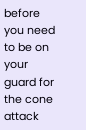before you need to be on your guard for the cone attack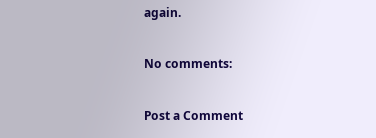again.

No comments:

Post a Comment